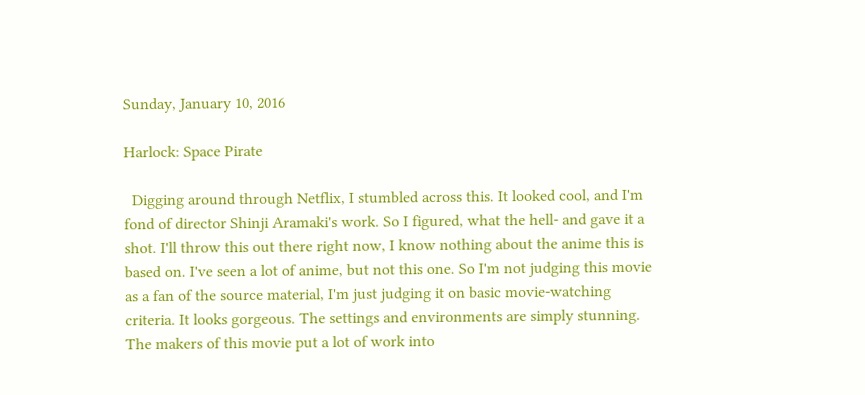Sunday, January 10, 2016

Harlock: Space Pirate

  Digging around through Netflix, I stumbled across this. It looked cool, and I'm fond of director Shinji Aramaki's work. So I figured, what the hell- and gave it a shot. I'll throw this out there right now, I know nothing about the anime this is based on. I've seen a lot of anime, but not this one. So I'm not judging this movie as a fan of the source material, I'm just judging it on basic movie-watching criteria. It looks gorgeous. The settings and environments are simply stunning. The makers of this movie put a lot of work into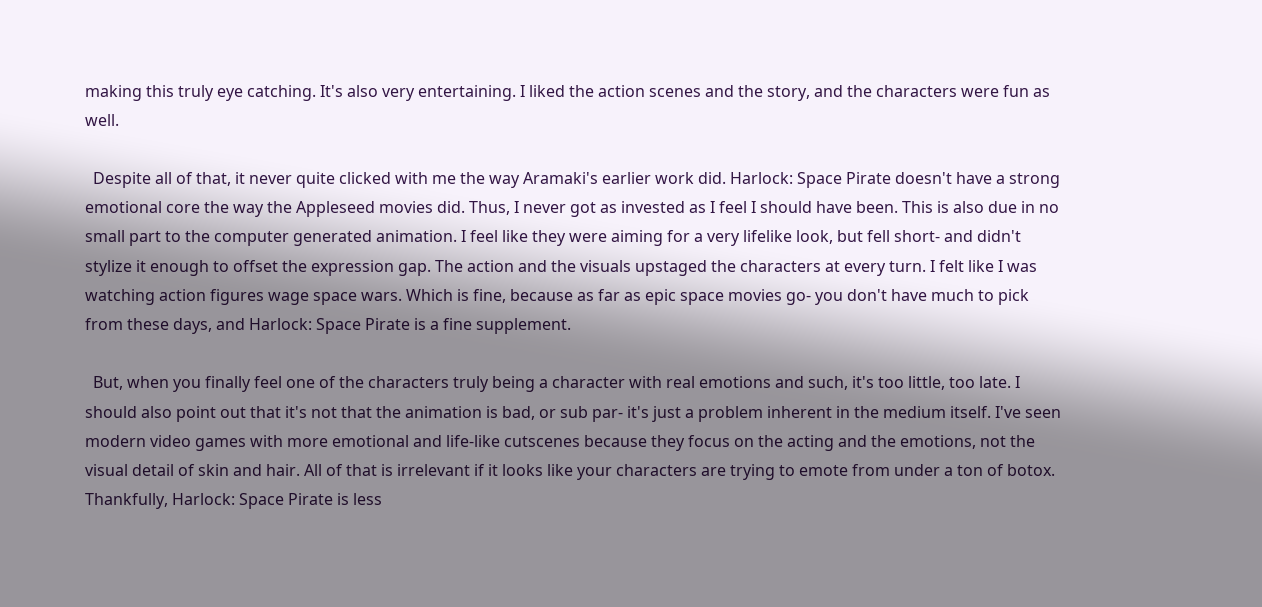making this truly eye catching. It's also very entertaining. I liked the action scenes and the story, and the characters were fun as well.

  Despite all of that, it never quite clicked with me the way Aramaki's earlier work did. Harlock: Space Pirate doesn't have a strong emotional core the way the Appleseed movies did. Thus, I never got as invested as I feel I should have been. This is also due in no small part to the computer generated animation. I feel like they were aiming for a very lifelike look, but fell short- and didn't stylize it enough to offset the expression gap. The action and the visuals upstaged the characters at every turn. I felt like I was watching action figures wage space wars. Which is fine, because as far as epic space movies go- you don't have much to pick from these days, and Harlock: Space Pirate is a fine supplement.

  But, when you finally feel one of the characters truly being a character with real emotions and such, it's too little, too late. I should also point out that it's not that the animation is bad, or sub par- it's just a problem inherent in the medium itself. I've seen modern video games with more emotional and life-like cutscenes because they focus on the acting and the emotions, not the visual detail of skin and hair. All of that is irrelevant if it looks like your characters are trying to emote from under a ton of botox. Thankfully, Harlock: Space Pirate is less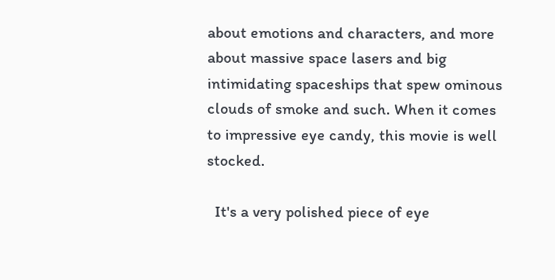about emotions and characters, and more about massive space lasers and big intimidating spaceships that spew ominous clouds of smoke and such. When it comes to impressive eye candy, this movie is well stocked.

  It's a very polished piece of eye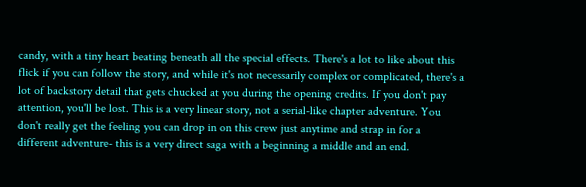candy, with a tiny heart beating beneath all the special effects. There's a lot to like about this flick if you can follow the story, and while it's not necessarily complex or complicated, there's a lot of backstory detail that gets chucked at you during the opening credits. If you don't pay attention, you'll be lost. This is a very linear story, not a serial-like chapter adventure. You don't really get the feeling you can drop in on this crew just anytime and strap in for a different adventure- this is a very direct saga with a beginning a middle and an end.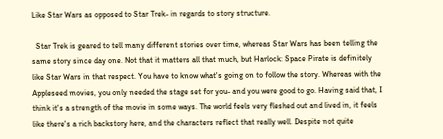Like Star Wars as opposed to Star Trek- in regards to story structure.

  Star Trek is geared to tell many different stories over time, whereas Star Wars has been telling the same story since day one. Not that it matters all that much, but Harlock: Space Pirate is definitely like Star Wars in that respect. You have to know what's going on to follow the story. Whereas with the Appleseed movies, you only needed the stage set for you- and you were good to go. Having said that, I think it's a strength of the movie in some ways. The world feels very fleshed out and lived in, it feels like there's a rich backstory here, and the characters reflect that really well. Despite not quite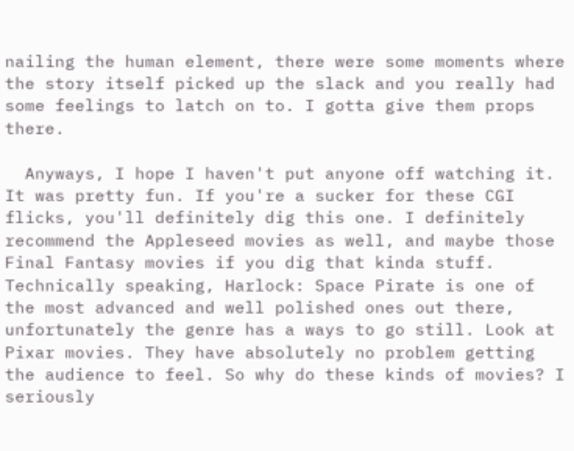nailing the human element, there were some moments where the story itself picked up the slack and you really had some feelings to latch on to. I gotta give them props there.

  Anyways, I hope I haven't put anyone off watching it. It was pretty fun. If you're a sucker for these CGI flicks, you'll definitely dig this one. I definitely recommend the Appleseed movies as well, and maybe those Final Fantasy movies if you dig that kinda stuff. Technically speaking, Harlock: Space Pirate is one of the most advanced and well polished ones out there, unfortunately the genre has a ways to go still. Look at Pixar movies. They have absolutely no problem getting the audience to feel. So why do these kinds of movies? I seriously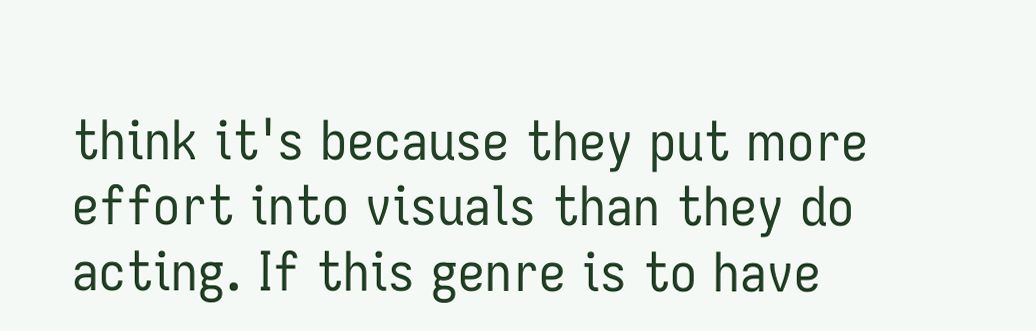think it's because they put more effort into visuals than they do acting. If this genre is to have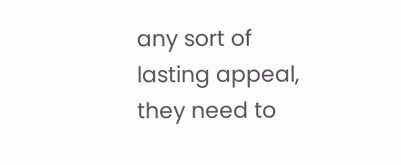any sort of lasting appeal, they need to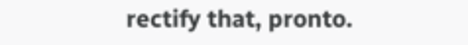rectify that, pronto.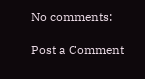No comments:

Post a Comment